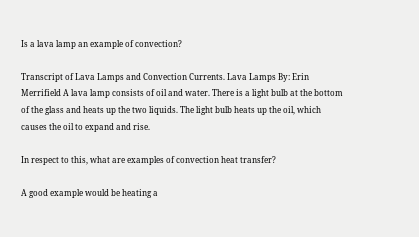Is a lava lamp an example of convection?

Transcript of Lava Lamps and Convection Currents. Lava Lamps By: Erin Merrifield A lava lamp consists of oil and water. There is a light bulb at the bottom of the glass and heats up the two liquids. The light bulb heats up the oil, which causes the oil to expand and rise.

In respect to this, what are examples of convection heat transfer?

A good example would be heating a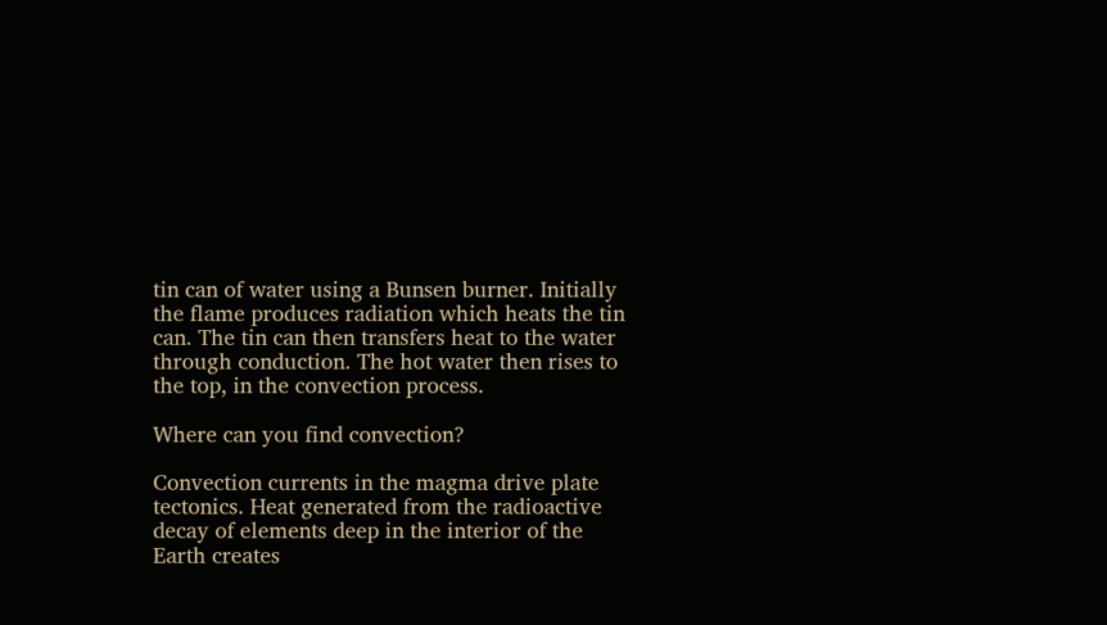tin can of water using a Bunsen burner. Initially the flame produces radiation which heats the tin can. The tin can then transfers heat to the water through conduction. The hot water then rises to the top, in the convection process.

Where can you find convection?

Convection currents in the magma drive plate tectonics. Heat generated from the radioactive decay of elements deep in the interior of the Earth creates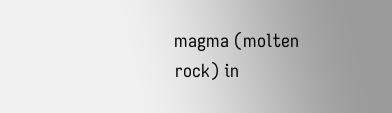magma (molten rock) in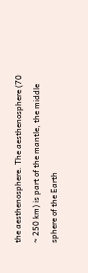the aesthenosphere. The aesthenosphere (70 ~ 250 km) is part of the mantle, the middle sphere of the Earth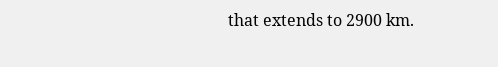that extends to 2900 km.